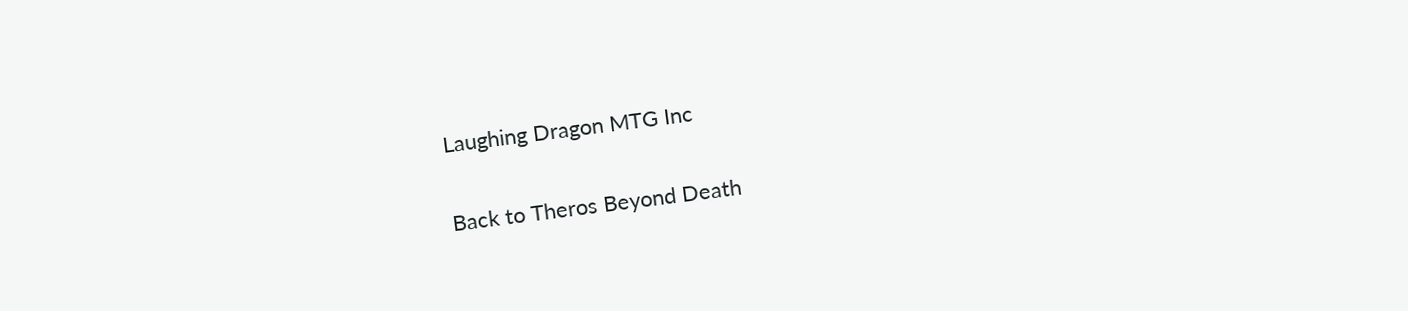Laughing Dragon MTG Inc

Back to Theros Beyond Death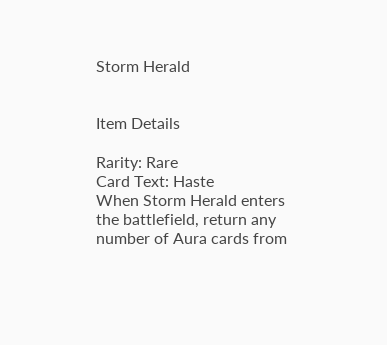Storm Herald


Item Details

Rarity: Rare
Card Text: Haste
When Storm Herald enters the battlefield, return any number of Aura cards from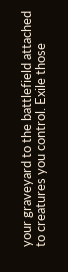your graveyard to the battlefield attached to creatures you control. Exile those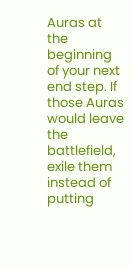Auras at the beginning of your next end step. If those Auras would leave the battlefield, exile them instead of putting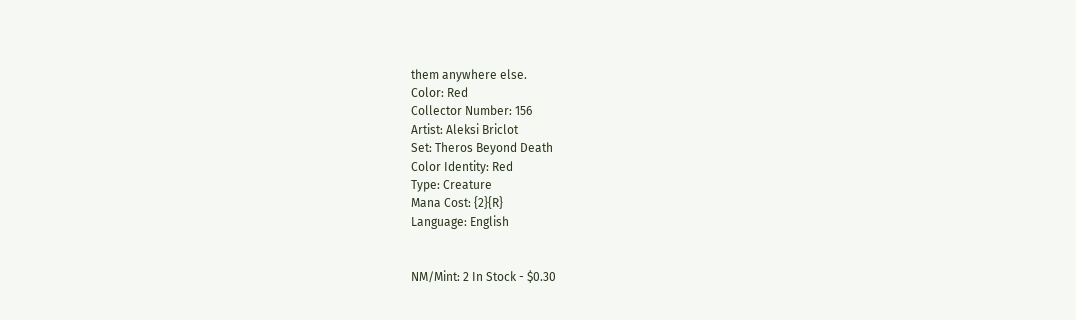them anywhere else.
Color: Red
Collector Number: 156
Artist: Aleksi Briclot
Set: Theros Beyond Death
Color Identity: Red
Type: Creature
Mana Cost: {2}{R}
Language: English


NM/Mint: 2 In Stock - $0.30